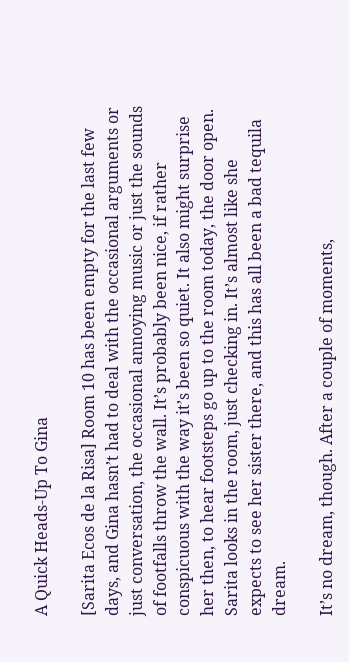A Quick Heads-Up To Gina

[Sarita Ecos de la Risa] Room 10 has been empty for the last few days, and Gina hasn’t had to deal with the occasional arguments or just conversation, the occasional annoying music or just the sounds of footfalls throw the wall. It’s probably been nice, if rather conspicuous with the way it’s been so quiet. It also might surprise her then, to hear footsteps go up to the room today, the door open. Sarita looks in the room, just checking in. It’s almost like she expects to see her sister there, and this has all been a bad tequila dream.

It’s no dream, though. After a couple of moments,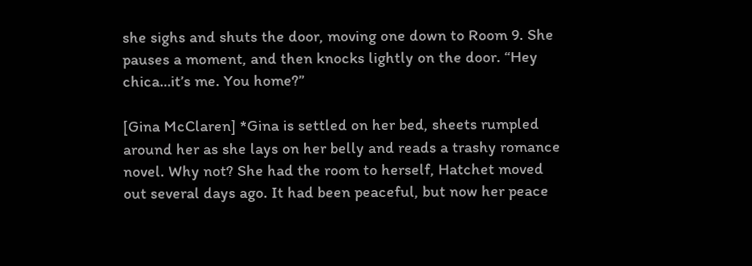she sighs and shuts the door, moving one down to Room 9. She pauses a moment, and then knocks lightly on the door. “Hey chica…it’s me. You home?”

[Gina McClaren] *Gina is settled on her bed, sheets rumpled around her as she lays on her belly and reads a trashy romance novel. Why not? She had the room to herself, Hatchet moved out several days ago. It had been peaceful, but now her peace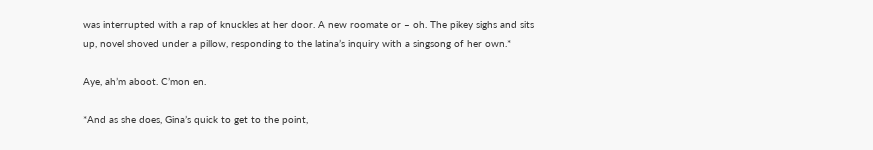was interrupted with a rap of knuckles at her door. A new roomate or – oh. The pikey sighs and sits up, novel shoved under a pillow, responding to the latina’s inquiry with a singsong of her own.*

Aye, ah’m aboot. C’mon en.

*And as she does, Gina’s quick to get to the point,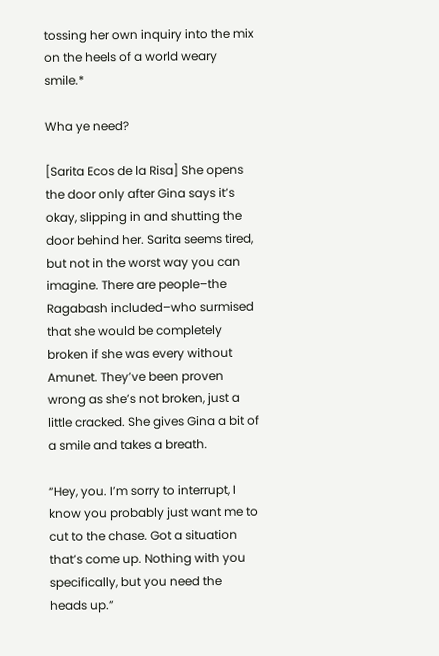tossing her own inquiry into the mix on the heels of a world weary smile.*

Wha ye need?

[Sarita Ecos de la Risa] She opens the door only after Gina says it’s okay, slipping in and shutting the door behind her. Sarita seems tired, but not in the worst way you can imagine. There are people–the Ragabash included–who surmised that she would be completely broken if she was every without Amunet. They’ve been proven wrong as she’s not broken, just a little cracked. She gives Gina a bit of a smile and takes a breath.

“Hey, you. I’m sorry to interrupt, I know you probably just want me to cut to the chase. Got a situation that’s come up. Nothing with you specifically, but you need the heads up.”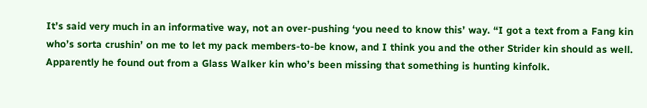It’s said very much in an informative way, not an over-pushing ‘you need to know this’ way. “I got a text from a Fang kin who’s sorta crushin’ on me to let my pack members-to-be know, and I think you and the other Strider kin should as well. Apparently he found out from a Glass Walker kin who’s been missing that something is hunting kinfolk.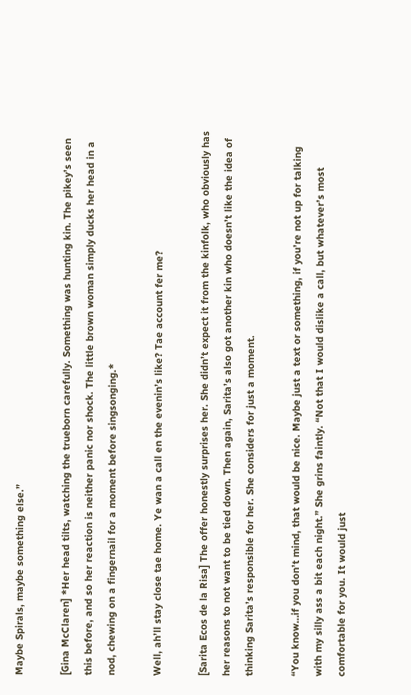Maybe Spirals, maybe something else.”

[Gina McClaren] *Her head tilts, watching the trueborn carefully. Something was hunting kin. The pikey’s seen this before, and so her reaction is neither panic nor shock. The little brown woman simply ducks her head in a nod, chewing on a fingernail for a moment before singsonging.*

Well, ah’ll stay close tae home. Ye wan a call en the evenin’s like? Tae account fer me?

[Sarita Ecos de la Risa] The offer honestly surprises her. She didn’t expect it from the kinfolk, who obviously has her reasons to not want to be tied down. Then again, Sarita’s also got another kin who doesn’t like the idea of thinking Sarita’s responsible for her. She considers for just a moment.

“You know…if you don’t mind, that would be nice. Maybe just a text or something, if you’re not up for talking with my silly ass a bit each night.” She grins faintly. “Not that I would dislike a call, but whatever’s most comfortable for you. It would just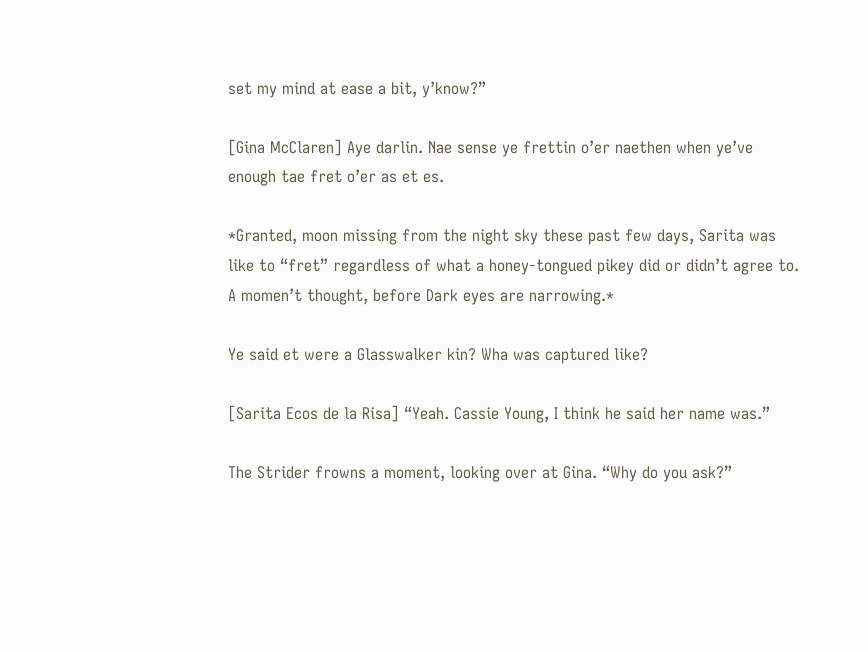set my mind at ease a bit, y’know?”

[Gina McClaren] Aye darlin. Nae sense ye frettin o’er naethen when ye’ve enough tae fret o’er as et es.

*Granted, moon missing from the night sky these past few days, Sarita was like to “fret” regardless of what a honey-tongued pikey did or didn’t agree to. A momen’t thought, before Dark eyes are narrowing.*

Ye said et were a Glasswalker kin? Wha was captured like?

[Sarita Ecos de la Risa] “Yeah. Cassie Young, I think he said her name was.”

The Strider frowns a moment, looking over at Gina. “Why do you ask?”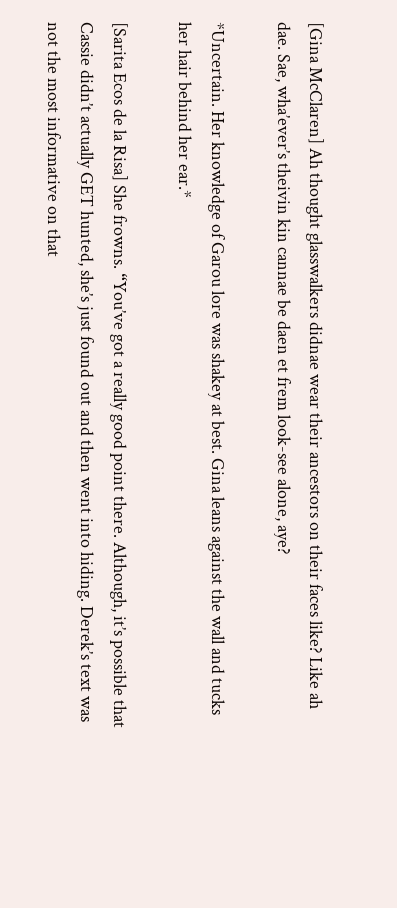[Gina McClaren] Ah thought glasswalkers didnae wear their ancestors on their faces like? Like ah dae. Sae, wha’ever’s theivin kin cannae be daen et frem look-see alone, aye?

*Uncertain. Her knowledge of Garou lore was shakey at best. Gina leans against the wall and tucks her hair behind her ear.*

[Sarita Ecos de la Risa] She frowns. “You’ve got a really good point there. Although, it’s possible that Cassie didn’t actually GET hunted, she’s just found out and then went into hiding. Derek’s text was not the most informative on that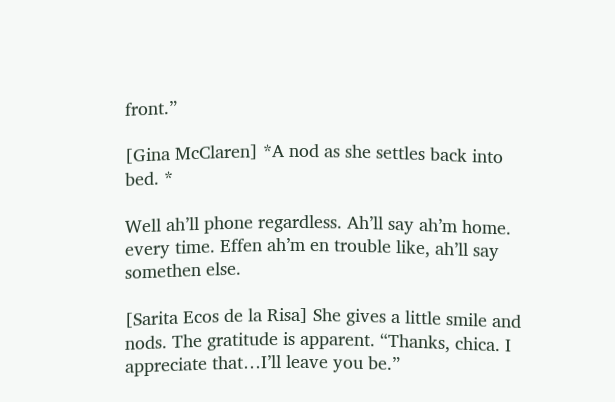front.”

[Gina McClaren] *A nod as she settles back into bed. *

Well ah’ll phone regardless. Ah’ll say ah’m home. every time. Effen ah’m en trouble like, ah’ll say somethen else.

[Sarita Ecos de la Risa] She gives a little smile and nods. The gratitude is apparent. “Thanks, chica. I appreciate that…I’ll leave you be.”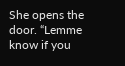She opens the door. “Lemme know if you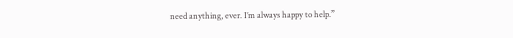need anything, ever. I’m always happy to help.”